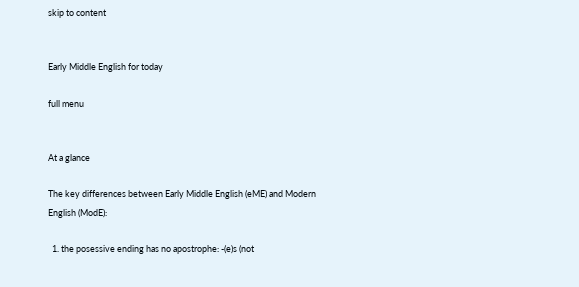skip to content


Early Middle English for today

full menu


At a glance

The key differences between Early Middle English (eME) and Modern English (ModE):

  1. the posessive ending has no apostrophe: -(e)s (not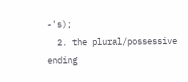-'s);
  2. the plural/possessive ending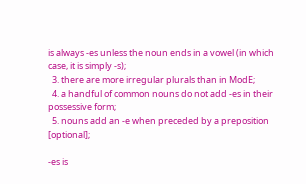is always -es unless the noun ends in a vowel (in which case, it is simply -s);
  3. there are more irregular plurals than in ModE;
  4. a handful of common nouns do not add -es in their possessive form;
  5. nouns add an -e when preceded by a preposition [optional];

-es is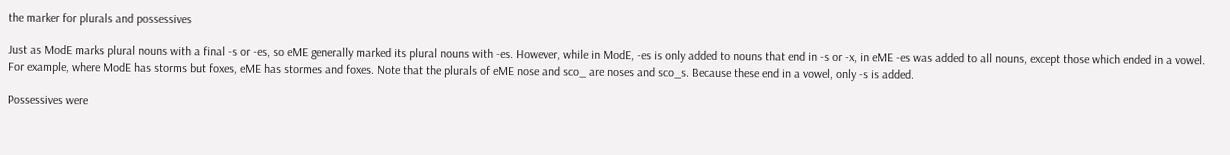the marker for plurals and possessives

Just as ModE marks plural nouns with a final -s or -es, so eME generally marked its plural nouns with -es. However, while in ModE, -es is only added to nouns that end in -s or -x, in eME -es was added to all nouns, except those which ended in a vowel. For example, where ModE has storms but foxes, eME has stormes and foxes. Note that the plurals of eME nose and sco_ are noses and sco_s. Because these end in a vowel, only -s is added.

Possessives were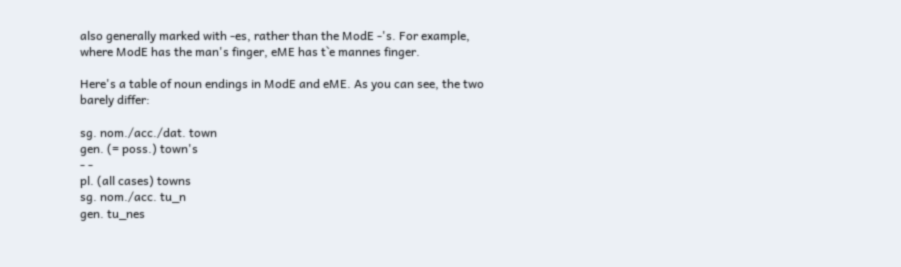also generally marked with -es, rather than the ModE -'s. For example, where ModE has the man's finger, eME has t`e mannes finger.

Here's a table of noun endings in ModE and eME. As you can see, the two barely differ:

sg. nom./acc./dat. town
gen. (= poss.) town's
- -
pl. (all cases) towns
sg. nom./acc. tu_n
gen. tu_nes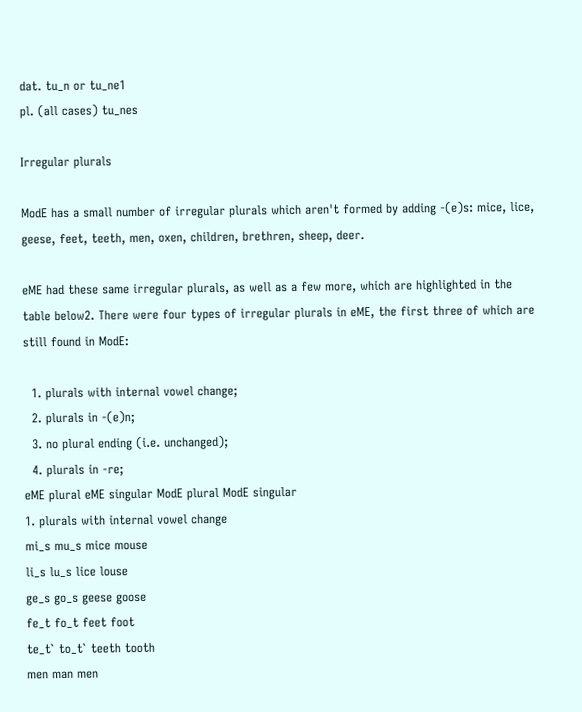dat. tu_n or tu_ne1
pl. (all cases) tu_nes

Irregular plurals

ModE has a small number of irregular plurals which aren't formed by adding -(e)s: mice, lice, geese, feet, teeth, men, oxen, children, brethren, sheep, deer.

eME had these same irregular plurals, as well as a few more, which are highlighted in the table below2. There were four types of irregular plurals in eME, the first three of which are still found in ModE:

  1. plurals with internal vowel change;
  2. plurals in -(e)n;
  3. no plural ending (i.e. unchanged);
  4. plurals in -re;
eME plural eME singular ModE plural ModE singular
1. plurals with internal vowel change
mi_s mu_s mice mouse
li_s lu_s lice louse
ge_s go_s geese goose
fe_t fo_t feet foot
te_t` to_t` teeth tooth
men man men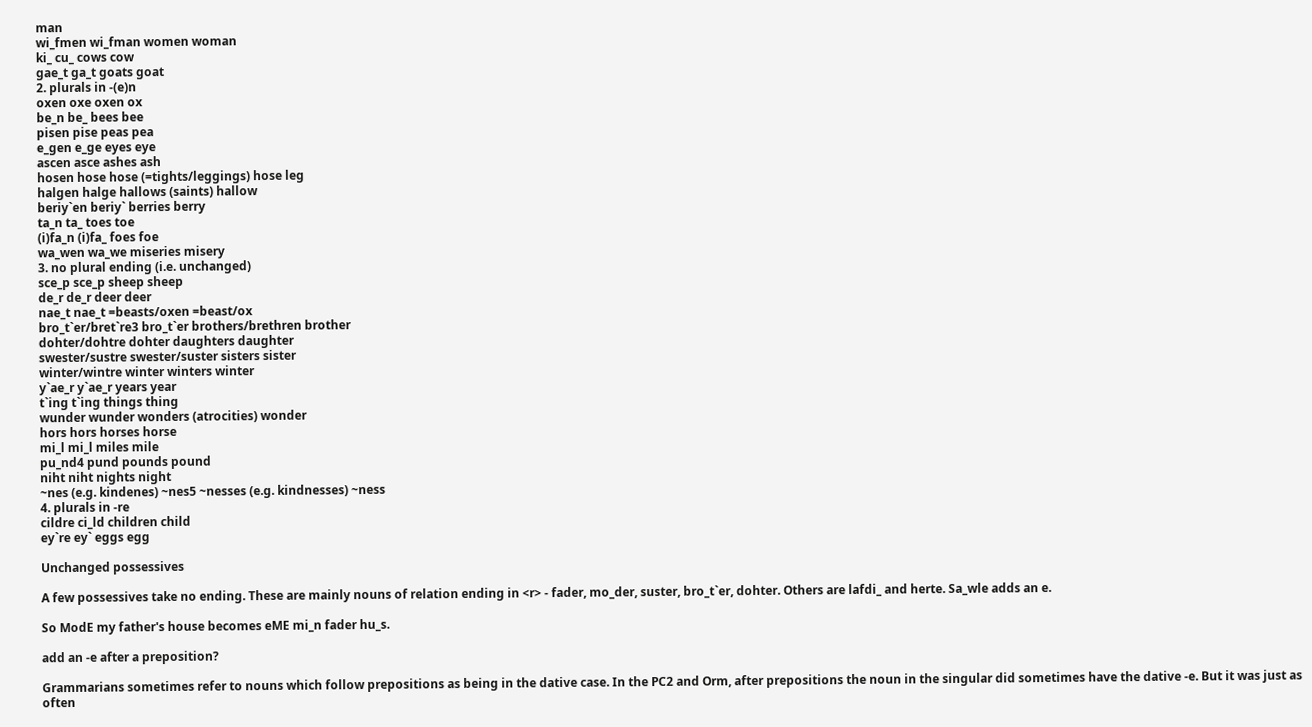man
wi_fmen wi_fman women woman
ki_ cu_ cows cow
gae_t ga_t goats goat
2. plurals in -(e)n
oxen oxe oxen ox
be_n be_ bees bee
pisen pise peas pea
e_gen e_ge eyes eye
ascen asce ashes ash
hosen hose hose (=tights/leggings) hose leg
halgen halge hallows (saints) hallow
beriy`en beriy` berries berry
ta_n ta_ toes toe
(i)fa_n (i)fa_ foes foe
wa_wen wa_we miseries misery
3. no plural ending (i.e. unchanged)
sce_p sce_p sheep sheep
de_r de_r deer deer
nae_t nae_t =beasts/oxen =beast/ox
bro_t`er/bret`re3 bro_t`er brothers/brethren brother
dohter/dohtre dohter daughters daughter
swester/sustre swester/suster sisters sister
winter/wintre winter winters winter
y`ae_r y`ae_r years year
t`ing t`ing things thing
wunder wunder wonders (atrocities) wonder
hors hors horses horse
mi_l mi_l miles mile
pu_nd4 pund pounds pound
niht niht nights night
~nes (e.g. kindenes) ~nes5 ~nesses (e.g. kindnesses) ~ness
4. plurals in -re
cildre ci_ld children child
ey`re ey` eggs egg

Unchanged possessives

A few possessives take no ending. These are mainly nouns of relation ending in <r> - fader, mo_der, suster, bro_t`er, dohter. Others are lafdi_ and herte. Sa_wle adds an e.

So ModE my father's house becomes eME mi_n fader hu_s.

add an -e after a preposition?

Grammarians sometimes refer to nouns which follow prepositions as being in the dative case. In the PC2 and Orm, after prepositions the noun in the singular did sometimes have the dative -e. But it was just as often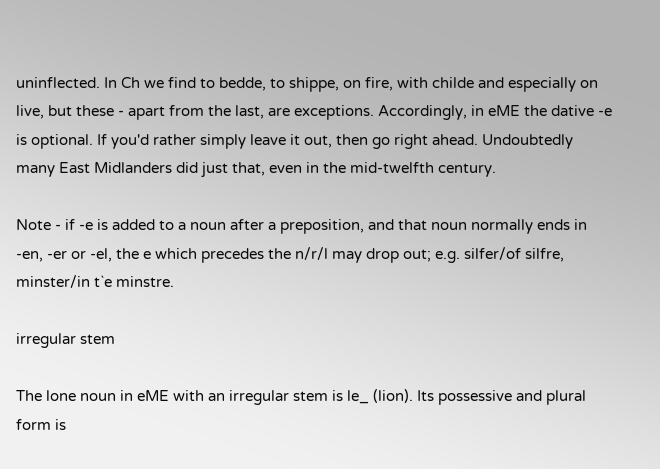uninflected. In Ch we find to bedde, to shippe, on fire, with childe and especially on live, but these - apart from the last, are exceptions. Accordingly, in eME the dative -e is optional. If you'd rather simply leave it out, then go right ahead. Undoubtedly many East Midlanders did just that, even in the mid-twelfth century.

Note - if -e is added to a noun after a preposition, and that noun normally ends in -en, -er or -el, the e which precedes the n/r/l may drop out; e.g. silfer/of silfre, minster/in t`e minstre.

irregular stem

The lone noun in eME with an irregular stem is le_ (lion). Its possessive and plural form is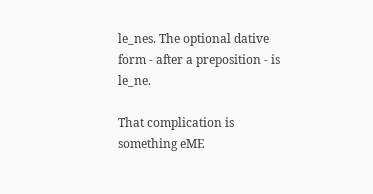le_nes. The optional dative form - after a preposition - is le_ne.

That complication is something eME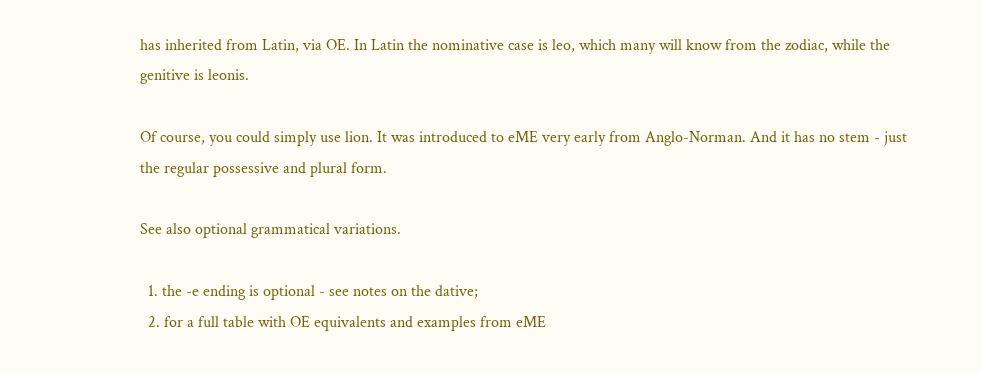has inherited from Latin, via OE. In Latin the nominative case is leo, which many will know from the zodiac, while the genitive is leonis.

Of course, you could simply use lion. It was introduced to eME very early from Anglo-Norman. And it has no stem - just the regular possessive and plural form.

See also optional grammatical variations.

  1. the -e ending is optional - see notes on the dative;
  2. for a full table with OE equivalents and examples from eME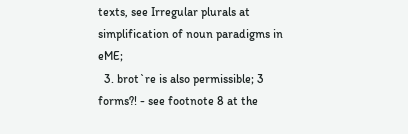texts, see Irregular plurals at simplification of noun paradigms in eME;
  3. brot`re is also permissible; 3 forms?! - see footnote 8 at the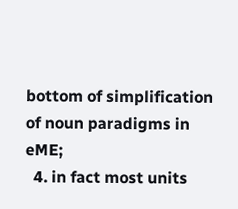bottom of simplification of noun paradigms in eME;
  4. in fact most units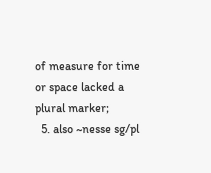of measure for time or space lacked a plural marker;
  5. also ~nesse sg/pl